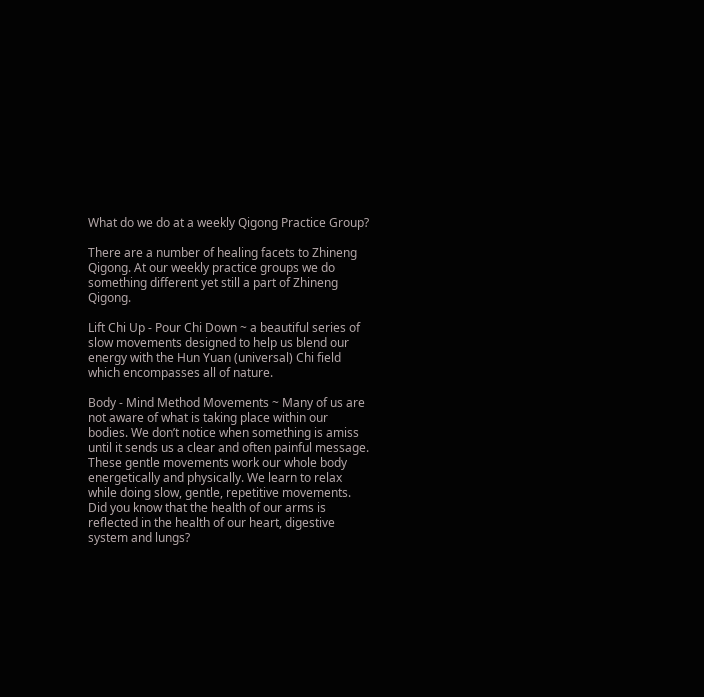What do we do at a weekly Qigong Practice Group?

There are a number of healing facets to Zhineng Qigong. At our weekly practice groups we do something different yet still a part of Zhineng Qigong.

Lift Chi Up - Pour Chi Down ~ a beautiful series of slow movements designed to help us blend our energy with the Hun Yuan (universal) Chi field which encompasses all of nature.

Body - Mind Method Movements ~ Many of us are not aware of what is taking place within our bodies. We don’t notice when something is amiss until it sends us a clear and often painful message. These gentle movements work our whole body energetically and physically. We learn to relax while doing slow, gentle, repetitive movements. Did you know that the health of our arms is reflected in the health of our heart, digestive system and lungs?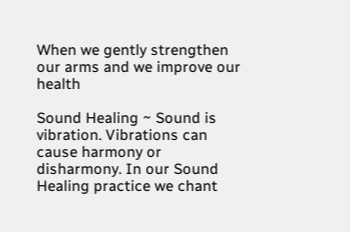When we gently strengthen our arms and we improve our health

Sound Healing ~ Sound is vibration. Vibrations can cause harmony or disharmony. In our Sound Healing practice we chant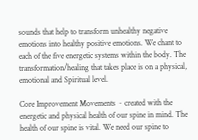sounds that help to transform unhealthy negative emotions into healthy positive emotions. We chant to each of the five energetic systems within the body. The transformation/healing that takes place is on a physical, emotional and Spiritual level.

Core Improvement Movements ~ created with the energetic and physical health of our spine in mind. The health of our spine is vital. We need our spine to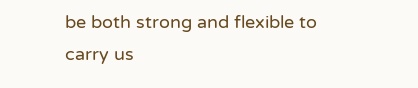be both strong and flexible to carry us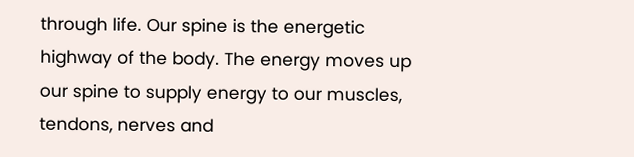through life. Our spine is the energetic highway of the body. The energy moves up our spine to supply energy to our muscles, tendons, nerves and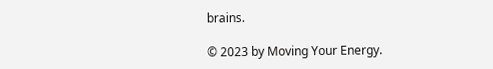brains.

© 2023 by Moving Your Energy.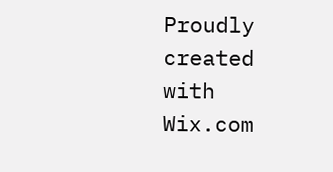Proudly created with Wix.com